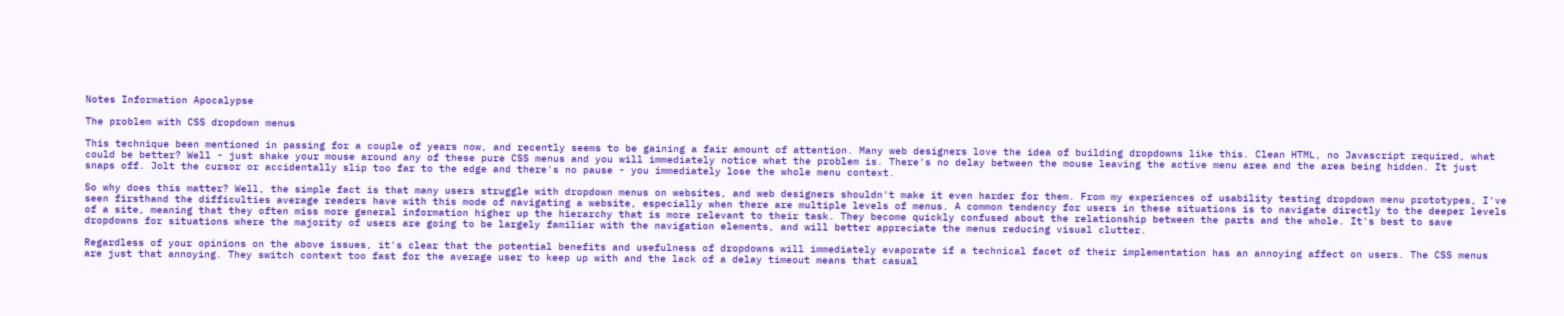Notes Information Apocalypse

The problem with CSS dropdown menus

This technique been mentioned in passing for a couple of years now, and recently seems to be gaining a fair amount of attention. Many web designers love the idea of building dropdowns like this. Clean HTML, no Javascript required, what could be better? Well - just shake your mouse around any of these pure CSS menus and you will immediately notice what the problem is. There's no delay between the mouse leaving the active menu area and the area being hidden. It just snaps off. Jolt the cursor or accidentally slip too far to the edge and there's no pause - you immediately lose the whole menu context.

So why does this matter? Well, the simple fact is that many users struggle with dropdown menus on websites, and web designers shouldn't make it even harder for them. From my experiences of usability testing dropdown menu prototypes, I've seen firsthand the difficulties average readers have with this mode of navigating a website, especially when there are multiple levels of menus. A common tendency for users in these situations is to navigate directly to the deeper levels of a site, meaning that they often miss more general information higher up the hierarchy that is more relevant to their task. They become quickly confused about the relationship between the parts and the whole. It's best to save dropdowns for situations where the majority of users are going to be largely familiar with the navigation elements, and will better appreciate the menus reducing visual clutter.

Regardless of your opinions on the above issues, it's clear that the potential benefits and usefulness of dropdowns will immediately evaporate if a technical facet of their implementation has an annoying affect on users. The CSS menus are just that annoying. They switch context too fast for the average user to keep up with and the lack of a delay timeout means that casual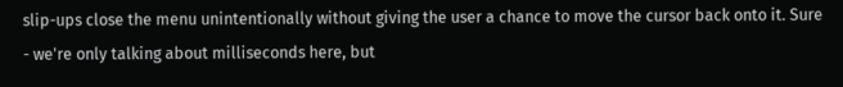slip-ups close the menu unintentionally without giving the user a chance to move the cursor back onto it. Sure - we're only talking about milliseconds here, but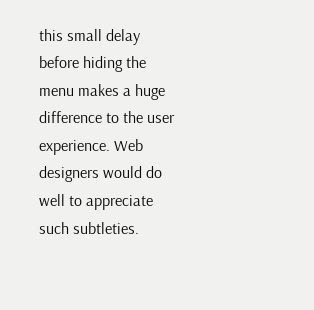this small delay before hiding the menu makes a huge difference to the user experience. Web designers would do well to appreciate such subtleties.